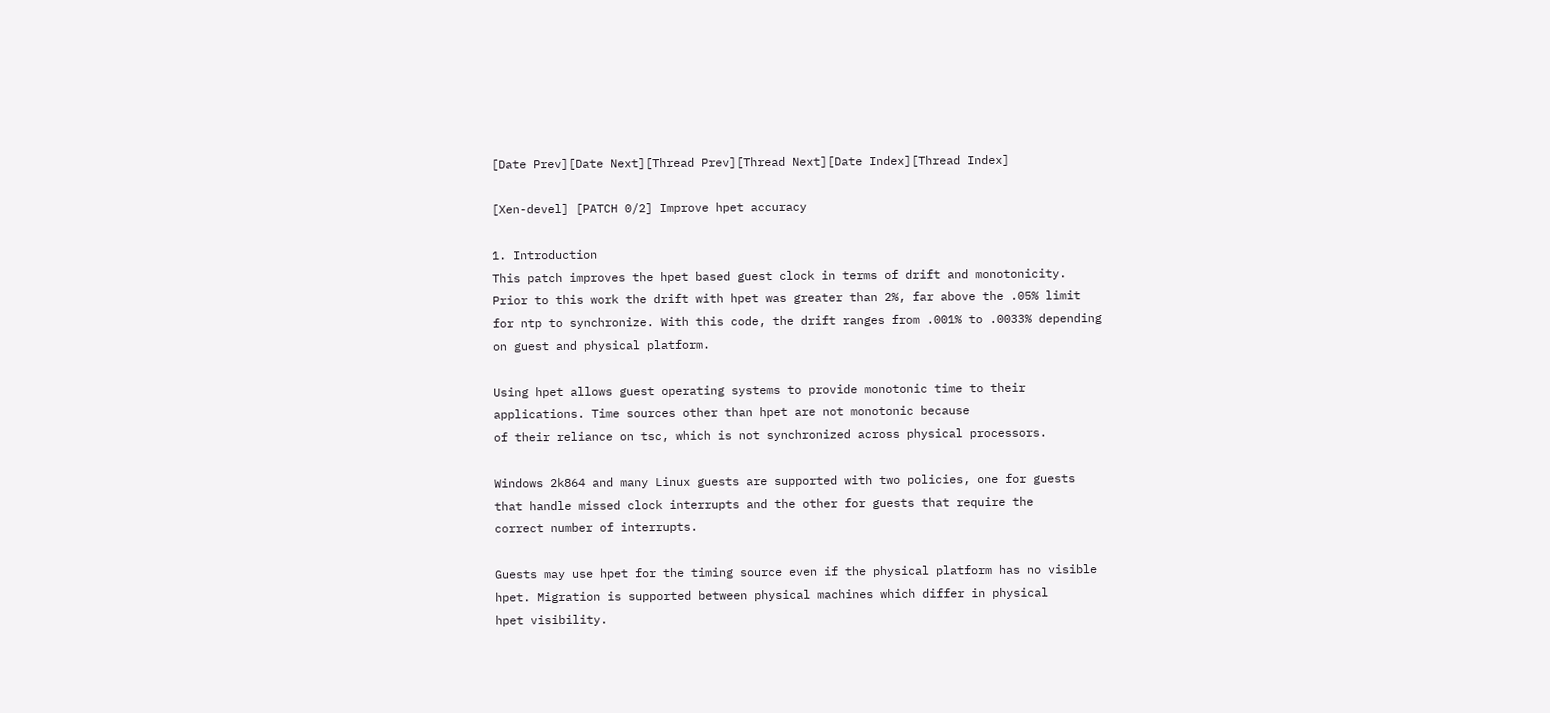[Date Prev][Date Next][Thread Prev][Thread Next][Date Index][Thread Index]

[Xen-devel] [PATCH 0/2] Improve hpet accuracy

1. Introduction
This patch improves the hpet based guest clock in terms of drift and monotonicity.
Prior to this work the drift with hpet was greater than 2%, far above the .05% limit
for ntp to synchronize. With this code, the drift ranges from .001% to .0033% depending
on guest and physical platform.

Using hpet allows guest operating systems to provide monotonic time to their
applications. Time sources other than hpet are not monotonic because
of their reliance on tsc, which is not synchronized across physical processors.

Windows 2k864 and many Linux guests are supported with two policies, one for guests
that handle missed clock interrupts and the other for guests that require the
correct number of interrupts.

Guests may use hpet for the timing source even if the physical platform has no visible
hpet. Migration is supported between physical machines which differ in physical
hpet visibility.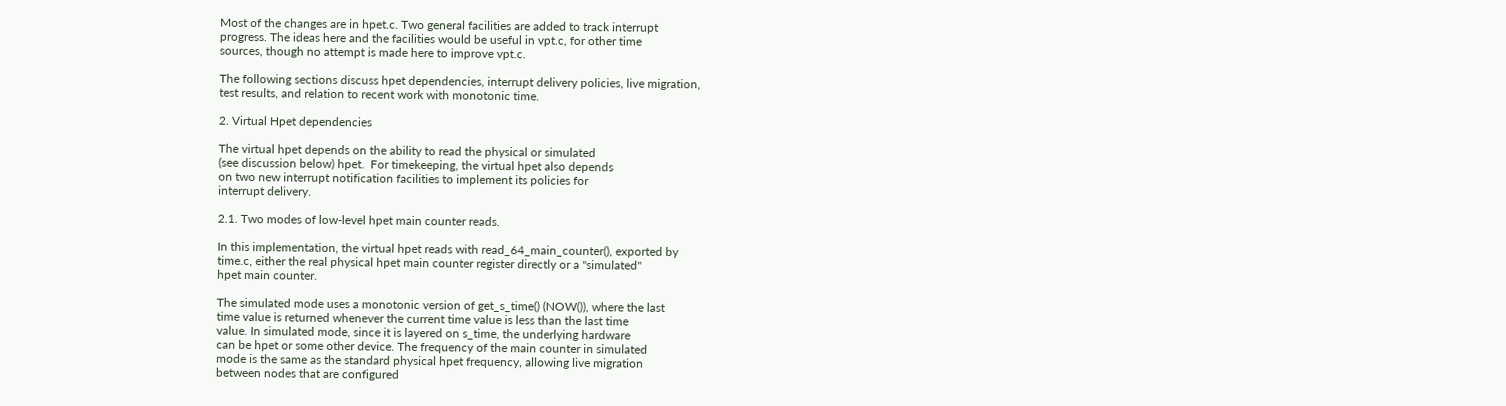Most of the changes are in hpet.c. Two general facilities are added to track interrupt
progress. The ideas here and the facilities would be useful in vpt.c, for other time
sources, though no attempt is made here to improve vpt.c.

The following sections discuss hpet dependencies, interrupt delivery policies, live migration,
test results, and relation to recent work with monotonic time.

2. Virtual Hpet dependencies

The virtual hpet depends on the ability to read the physical or simulated
(see discussion below) hpet.  For timekeeping, the virtual hpet also depends
on two new interrupt notification facilities to implement its policies for
interrupt delivery.

2.1. Two modes of low-level hpet main counter reads.

In this implementation, the virtual hpet reads with read_64_main_counter(), exported by
time.c, either the real physical hpet main counter register directly or a "simulated"
hpet main counter.

The simulated mode uses a monotonic version of get_s_time() (NOW()), where the last
time value is returned whenever the current time value is less than the last time
value. In simulated mode, since it is layered on s_time, the underlying hardware
can be hpet or some other device. The frequency of the main counter in simulated
mode is the same as the standard physical hpet frequency, allowing live migration
between nodes that are configured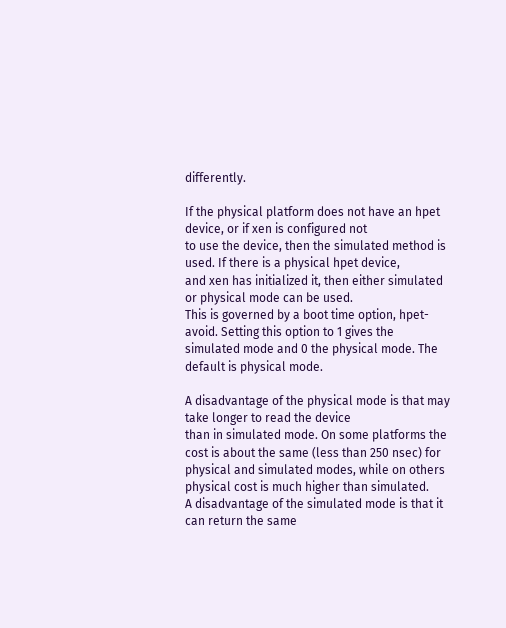differently.

If the physical platform does not have an hpet device, or if xen is configured not
to use the device, then the simulated method is used. If there is a physical hpet device,
and xen has initialized it, then either simulated or physical mode can be used.
This is governed by a boot time option, hpet-avoid. Setting this option to 1 gives the
simulated mode and 0 the physical mode. The default is physical mode.

A disadvantage of the physical mode is that may take longer to read the device
than in simulated mode. On some platforms the cost is about the same (less than 250 nsec) for
physical and simulated modes, while on others physical cost is much higher than simulated.
A disadvantage of the simulated mode is that it can return the same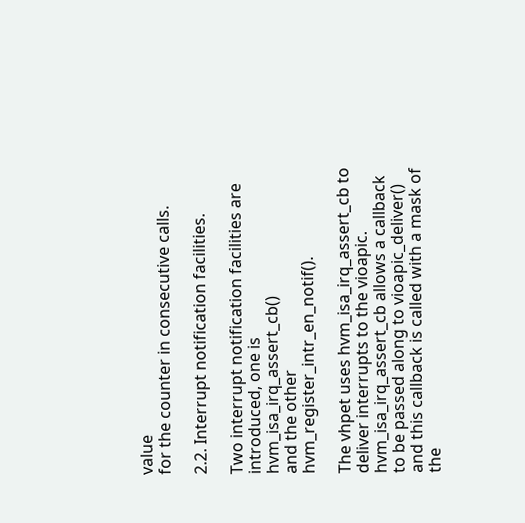value
for the counter in consecutive calls.

2.2. Interrupt notification facilities.

Two interrupt notification facilities are introduced, one is hvm_isa_irq_assert_cb()
and the other hvm_register_intr_en_notif().

The vhpet uses hvm_isa_irq_assert_cb to deliver interrupts to the vioapic.
hvm_isa_irq_assert_cb allows a callback to be passed along to vioapic_deliver()
and this callback is called with a mask of the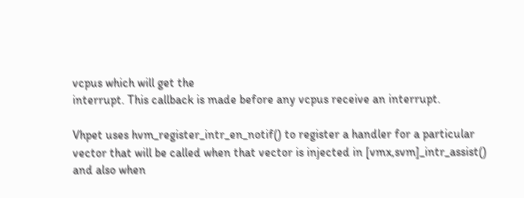vcpus which will get the
interrupt. This callback is made before any vcpus receive an interrupt.

Vhpet uses hvm_register_intr_en_notif() to register a handler for a particular
vector that will be called when that vector is injected in [vmx,svm]_intr_assist()
and also when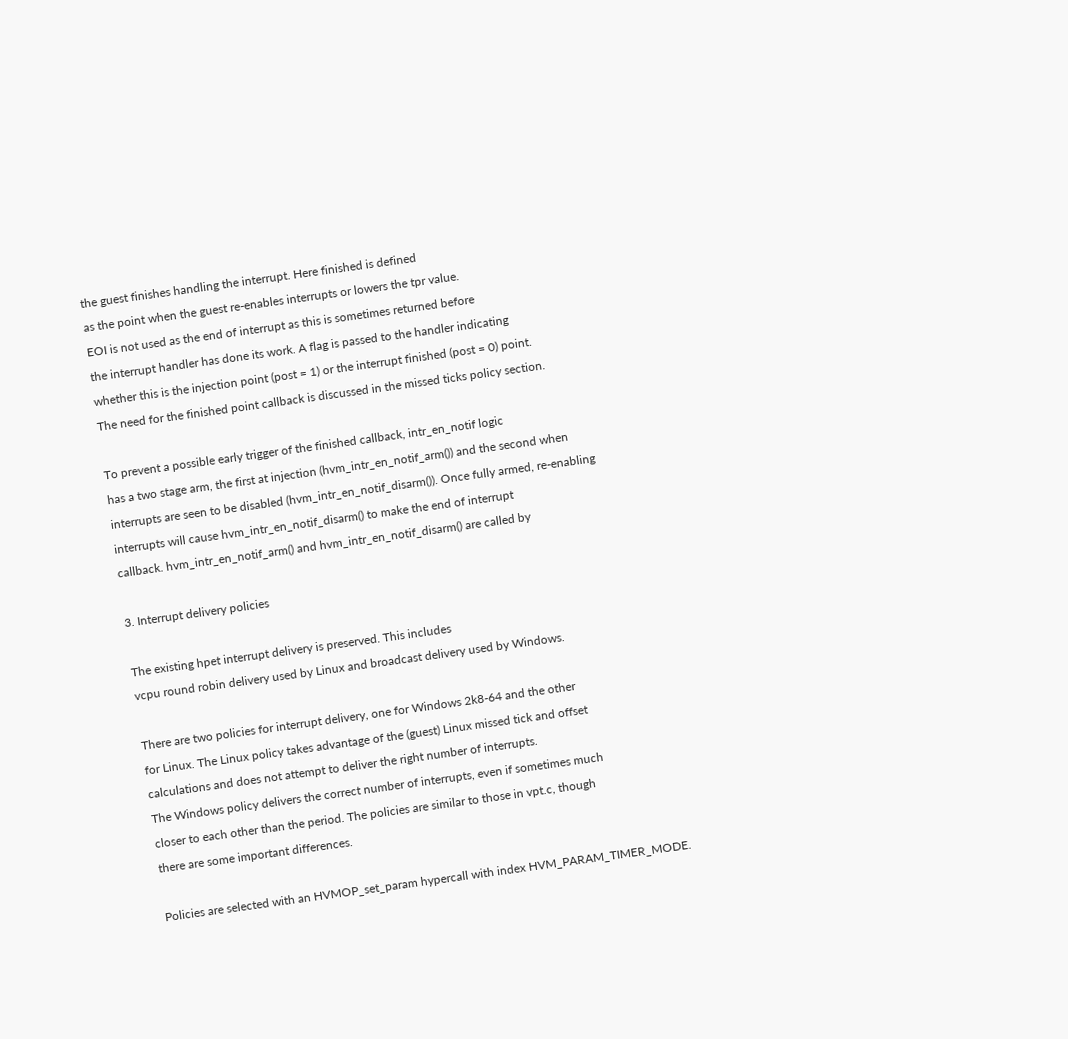the guest finishes handling the interrupt. Here finished is defined
as the point when the guest re-enables interrupts or lowers the tpr value.
EOI is not used as the end of interrupt as this is sometimes returned before
the interrupt handler has done its work. A flag is passed to the handler indicating
whether this is the injection point (post = 1) or the interrupt finished (post = 0) point.
The need for the finished point callback is discussed in the missed ticks policy section.

To prevent a possible early trigger of the finished callback, intr_en_notif logic
has a two stage arm, the first at injection (hvm_intr_en_notif_arm()) and the second when
interrupts are seen to be disabled (hvm_intr_en_notif_disarm()). Once fully armed, re-enabling
interrupts will cause hvm_intr_en_notif_disarm() to make the end of interrupt
callback. hvm_intr_en_notif_arm() and hvm_intr_en_notif_disarm() are called by

3. Interrupt delivery policies

The existing hpet interrupt delivery is preserved. This includes
vcpu round robin delivery used by Linux and broadcast delivery used by Windows.

There are two policies for interrupt delivery, one for Windows 2k8-64 and the other
for Linux. The Linux policy takes advantage of the (guest) Linux missed tick and offset
calculations and does not attempt to deliver the right number of interrupts.
The Windows policy delivers the correct number of interrupts, even if sometimes much
closer to each other than the period. The policies are similar to those in vpt.c, though
there are some important differences.

Policies are selected with an HVMOP_set_param hypercall with index HVM_PARAM_TIMER_MODE.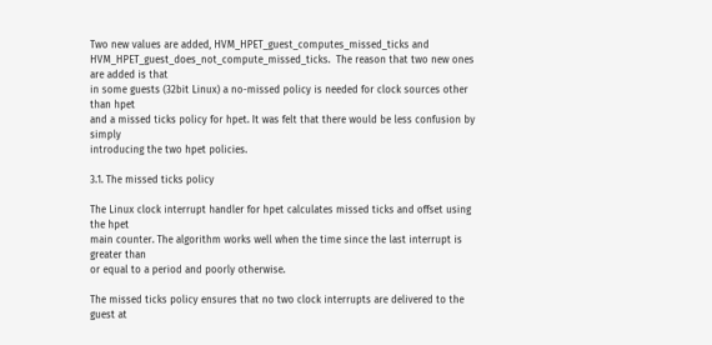Two new values are added, HVM_HPET_guest_computes_missed_ticks and
HVM_HPET_guest_does_not_compute_missed_ticks.  The reason that two new ones are added is that
in some guests (32bit Linux) a no-missed policy is needed for clock sources other than hpet
and a missed ticks policy for hpet. It was felt that there would be less confusion by simply
introducing the two hpet policies.

3.1. The missed ticks policy

The Linux clock interrupt handler for hpet calculates missed ticks and offset using the hpet
main counter. The algorithm works well when the time since the last interrupt is greater than
or equal to a period and poorly otherwise.

The missed ticks policy ensures that no two clock interrupts are delivered to the guest at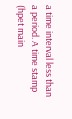a time interval less than a period. A time stamp (hpet main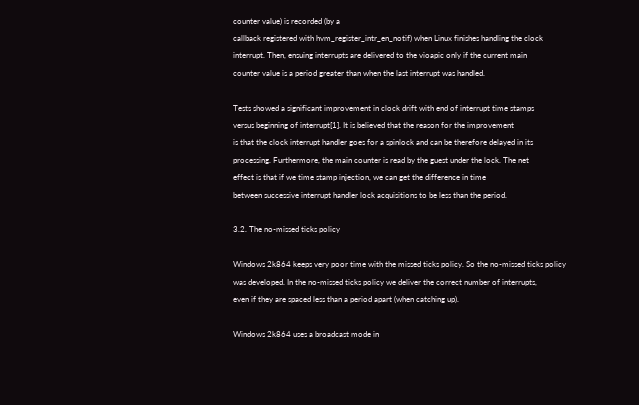counter value) is recorded (by a
callback registered with hvm_register_intr_en_notif) when Linux finishes handling the clock
interrupt. Then, ensuing interrupts are delivered to the vioapic only if the current main
counter value is a period greater than when the last interrupt was handled.

Tests showed a significant improvement in clock drift with end of interrupt time stamps
versus beginning of interrupt[1]. It is believed that the reason for the improvement
is that the clock interrupt handler goes for a spinlock and can be therefore delayed in its
processing. Furthermore, the main counter is read by the guest under the lock. The net
effect is that if we time stamp injection, we can get the difference in time
between successive interrupt handler lock acquisitions to be less than the period.

3.2. The no-missed ticks policy

Windows 2k864 keeps very poor time with the missed ticks policy. So the no-missed ticks policy
was developed. In the no-missed ticks policy we deliver the correct number of interrupts,
even if they are spaced less than a period apart (when catching up).

Windows 2k864 uses a broadcast mode in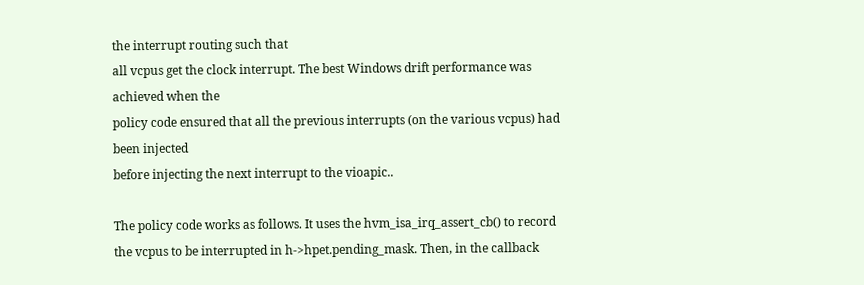the interrupt routing such that
all vcpus get the clock interrupt. The best Windows drift performance was achieved when the
policy code ensured that all the previous interrupts (on the various vcpus) had been injected
before injecting the next interrupt to the vioapic..

The policy code works as follows. It uses the hvm_isa_irq_assert_cb() to record
the vcpus to be interrupted in h->hpet.pending_mask. Then, in the callback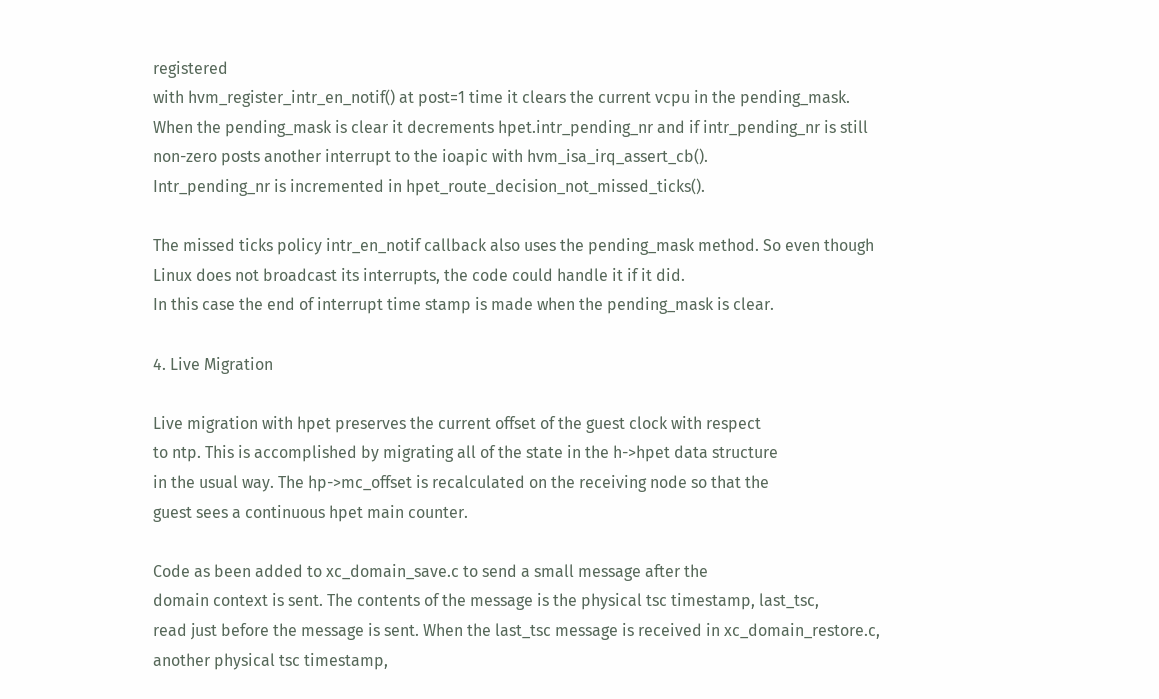registered
with hvm_register_intr_en_notif() at post=1 time it clears the current vcpu in the pending_mask.
When the pending_mask is clear it decrements hpet.intr_pending_nr and if intr_pending_nr is still
non-zero posts another interrupt to the ioapic with hvm_isa_irq_assert_cb().
Intr_pending_nr is incremented in hpet_route_decision_not_missed_ticks().

The missed ticks policy intr_en_notif callback also uses the pending_mask method. So even though
Linux does not broadcast its interrupts, the code could handle it if it did.
In this case the end of interrupt time stamp is made when the pending_mask is clear.

4. Live Migration

Live migration with hpet preserves the current offset of the guest clock with respect
to ntp. This is accomplished by migrating all of the state in the h->hpet data structure
in the usual way. The hp->mc_offset is recalculated on the receiving node so that the
guest sees a continuous hpet main counter.

Code as been added to xc_domain_save.c to send a small message after the
domain context is sent. The contents of the message is the physical tsc timestamp, last_tsc,
read just before the message is sent. When the last_tsc message is received in xc_domain_restore.c,
another physical tsc timestamp,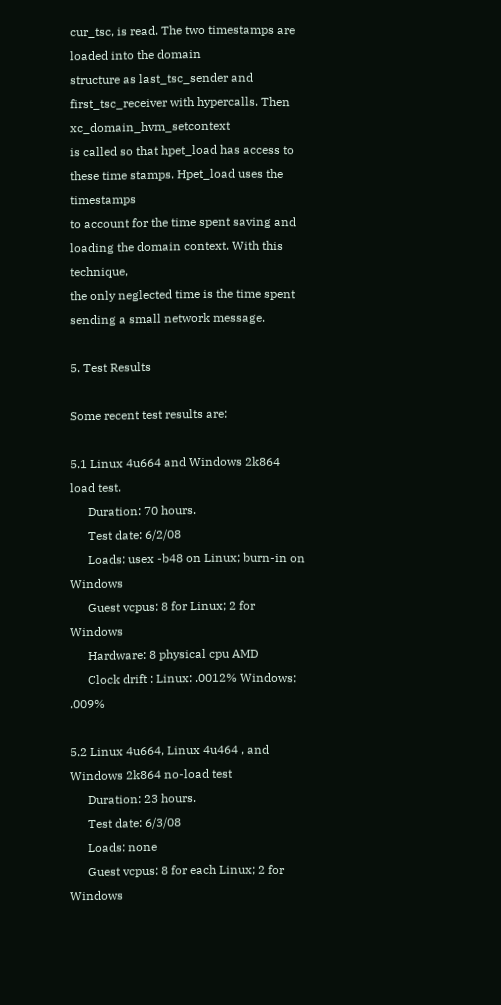cur_tsc, is read. The two timestamps are loaded into the domain
structure as last_tsc_sender and first_tsc_receiver with hypercalls. Then xc_domain_hvm_setcontext
is called so that hpet_load has access to these time stamps. Hpet_load uses the timestamps
to account for the time spent saving and loading the domain context. With this technique,
the only neglected time is the time spent sending a small network message.

5. Test Results

Some recent test results are:

5.1 Linux 4u664 and Windows 2k864 load test.
      Duration: 70 hours.
      Test date: 6/2/08
      Loads: usex -b48 on Linux; burn-in on Windows
      Guest vcpus: 8 for Linux; 2 for Windows
      Hardware: 8 physical cpu AMD
      Clock drift : Linux: .0012% Windows: .009%

5.2 Linux 4u664, Linux 4u464 , and Windows 2k864 no-load test
      Duration: 23 hours.
      Test date: 6/3/08
      Loads: none
      Guest vcpus: 8 for each Linux; 2 for Windows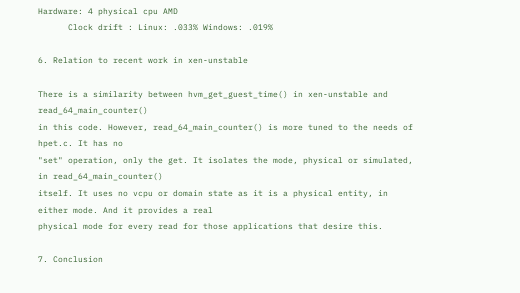Hardware: 4 physical cpu AMD
      Clock drift : Linux: .033% Windows: .019%

6. Relation to recent work in xen-unstable

There is a similarity between hvm_get_guest_time() in xen-unstable and read_64_main_counter()
in this code. However, read_64_main_counter() is more tuned to the needs of hpet.c. It has no
"set" operation, only the get. It isolates the mode, physical or simulated, in read_64_main_counter()
itself. It uses no vcpu or domain state as it is a physical entity, in either mode. And it provides a real
physical mode for every read for those applications that desire this.

7. Conclusion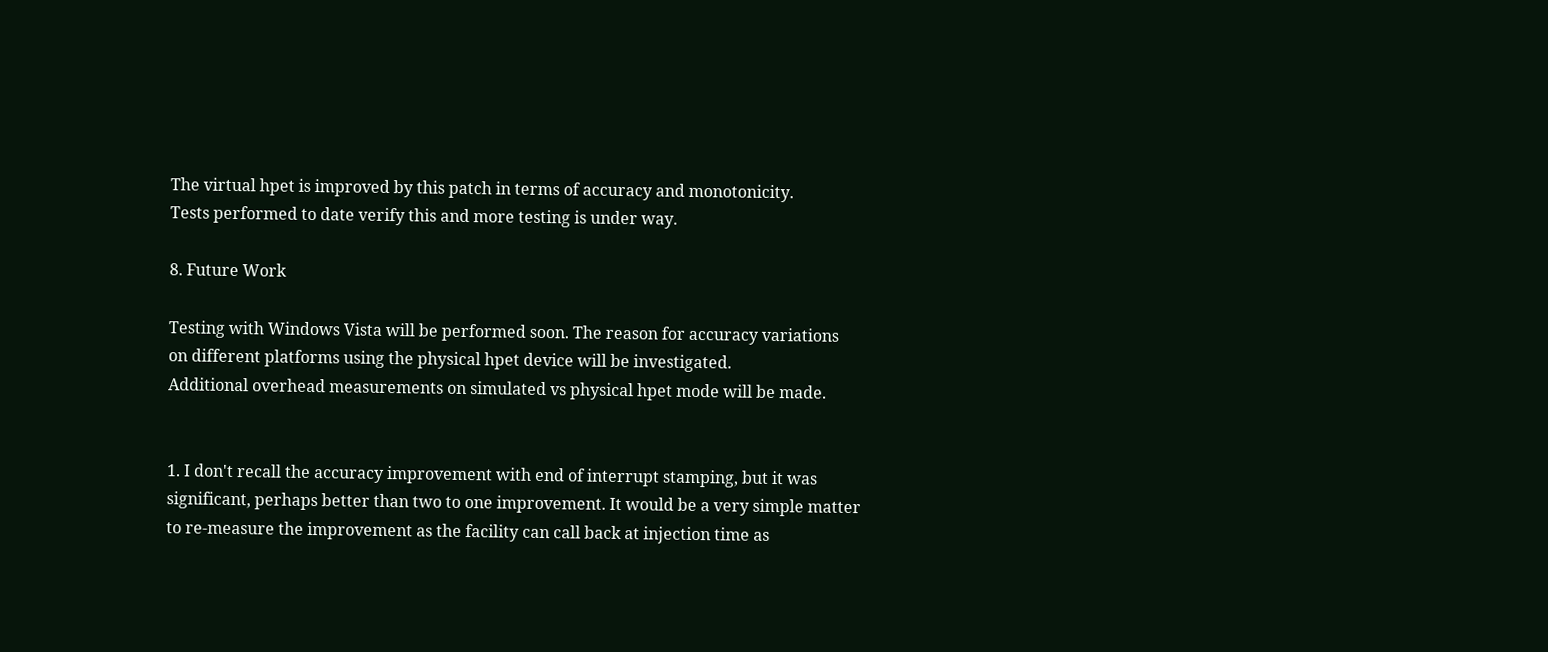The virtual hpet is improved by this patch in terms of accuracy and monotonicity.
Tests performed to date verify this and more testing is under way.

8. Future Work

Testing with Windows Vista will be performed soon. The reason for accuracy variations
on different platforms using the physical hpet device will be investigated.
Additional overhead measurements on simulated vs physical hpet mode will be made.


1. I don't recall the accuracy improvement with end of interrupt stamping, but it was
significant, perhaps better than two to one improvement. It would be a very simple matter
to re-measure the improvement as the facility can call back at injection time as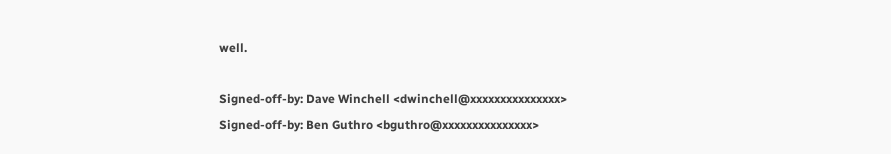well.

Signed-off-by: Dave Winchell <dwinchell@xxxxxxxxxxxxxxx>
Signed-off-by: Ben Guthro <bguthro@xxxxxxxxxxxxxxx>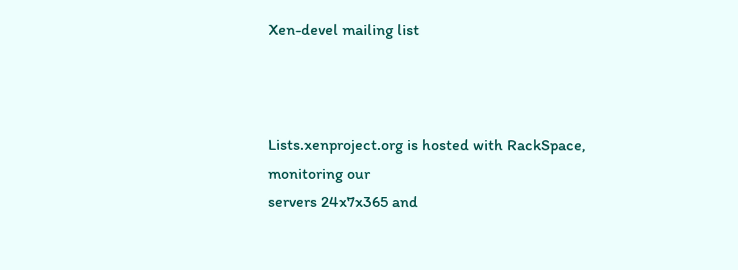Xen-devel mailing list



Lists.xenproject.org is hosted with RackSpace, monitoring our
servers 24x7x365 and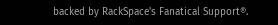backed by RackSpace's Fanatical Support®.